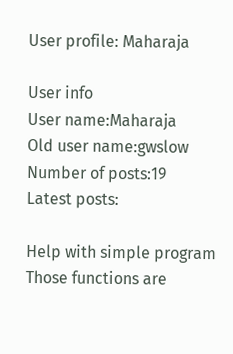User profile: Maharaja

User info
User name:Maharaja
Old user name:gwslow
Number of posts:19
Latest posts:

Help with simple program
Those functions are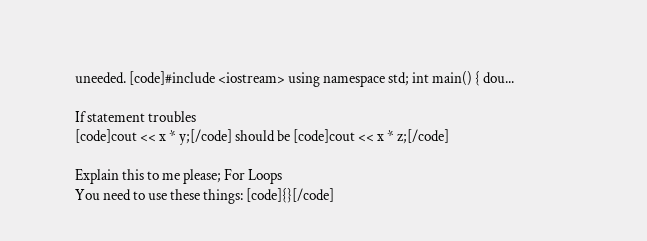uneeded. [code]#include <iostream> using namespace std; int main() { dou...

If statement troubles
[code]cout << x * y;[/code] should be [code]cout << x * z;[/code]

Explain this to me please; For Loops
You need to use these things: [code]{}[/code]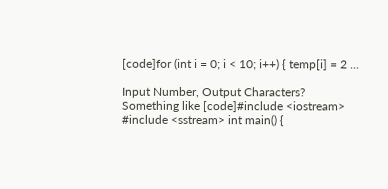[code]for (int i = 0; i < 10; i++) { temp[i] = 2 ...

Input Number, Output Characters?
Something like [code]#include <iostream> #include <sstream> int main() {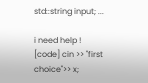std::string input; ...

i need help !
[code] cin >> "first choice">> x;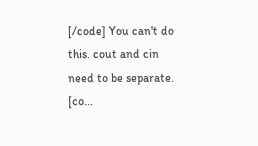[/code] You can't do this. cout and cin need to be separate. [co...